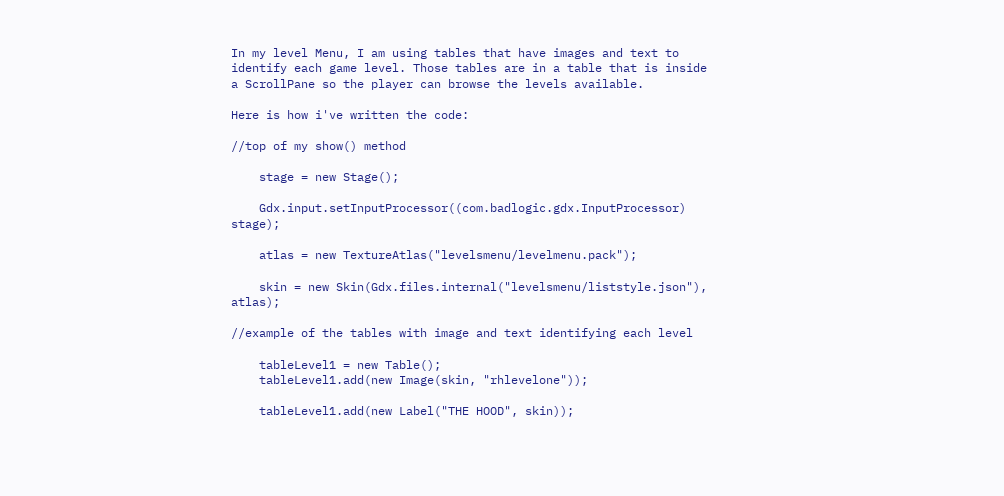In my level Menu, I am using tables that have images and text to identify each game level. Those tables are in a table that is inside a ScrollPane so the player can browse the levels available.

Here is how i've written the code:

//top of my show() method

    stage = new Stage();

    Gdx.input.setInputProcessor((com.badlogic.gdx.InputProcessor) stage);

    atlas = new TextureAtlas("levelsmenu/levelmenu.pack");

    skin = new Skin(Gdx.files.internal("levelsmenu/liststyle.json"), atlas);

//example of the tables with image and text identifying each level

    tableLevel1 = new Table();
    tableLevel1.add(new Image(skin, "rhlevelone"));

    tableLevel1.add(new Label("THE HOOD", skin));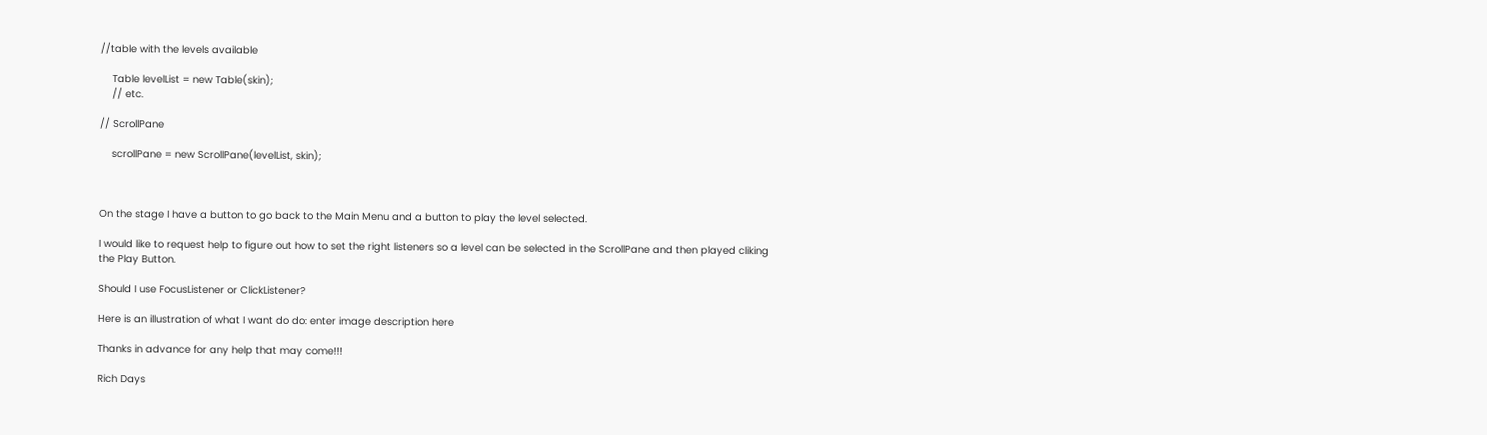//table with the levels available

    Table levelList = new Table(skin);
    // etc.

// ScrollPane

    scrollPane = new ScrollPane(levelList, skin);



On the stage I have a button to go back to the Main Menu and a button to play the level selected.

I would like to request help to figure out how to set the right listeners so a level can be selected in the ScrollPane and then played cliking the Play Button.

Should I use FocusListener or ClickListener?

Here is an illustration of what I want do do: enter image description here

Thanks in advance for any help that may come!!!

Rich Days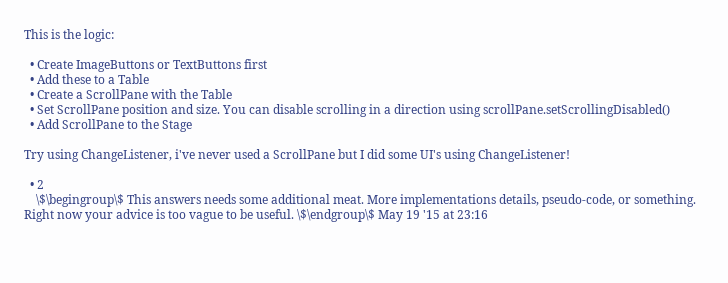This is the logic:

  • Create ImageButtons or TextButtons first
  • Add these to a Table
  • Create a ScrollPane with the Table
  • Set ScrollPane position and size. You can disable scrolling in a direction using scrollPane.setScrollingDisabled()
  • Add ScrollPane to the Stage

Try using ChangeListener, i've never used a ScrollPane but I did some UI's using ChangeListener!

  • 2
    \$\begingroup\$ This answers needs some additional meat. More implementations details, pseudo-code, or something. Right now your advice is too vague to be useful. \$\endgroup\$ May 19 '15 at 23:16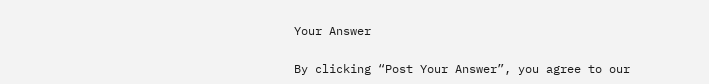Your Answer

By clicking “Post Your Answer”, you agree to our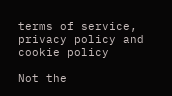terms of service, privacy policy and cookie policy

Not the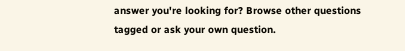answer you're looking for? Browse other questions tagged or ask your own question.